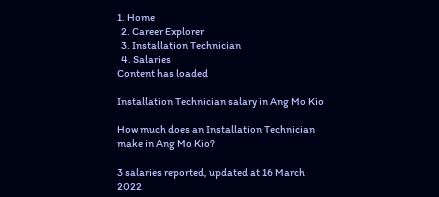1. Home
  2. Career Explorer
  3. Installation Technician
  4. Salaries
Content has loaded

Installation Technician salary in Ang Mo Kio

How much does an Installation Technician make in Ang Mo Kio?

3 salaries reported, updated at 16 March 2022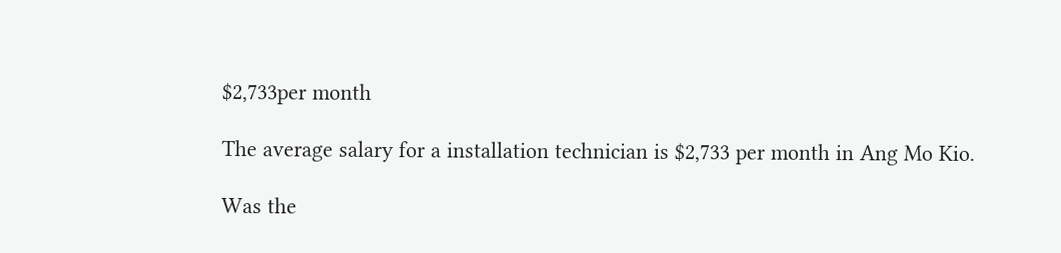$2,733per month

The average salary for a installation technician is $2,733 per month in Ang Mo Kio.

Was the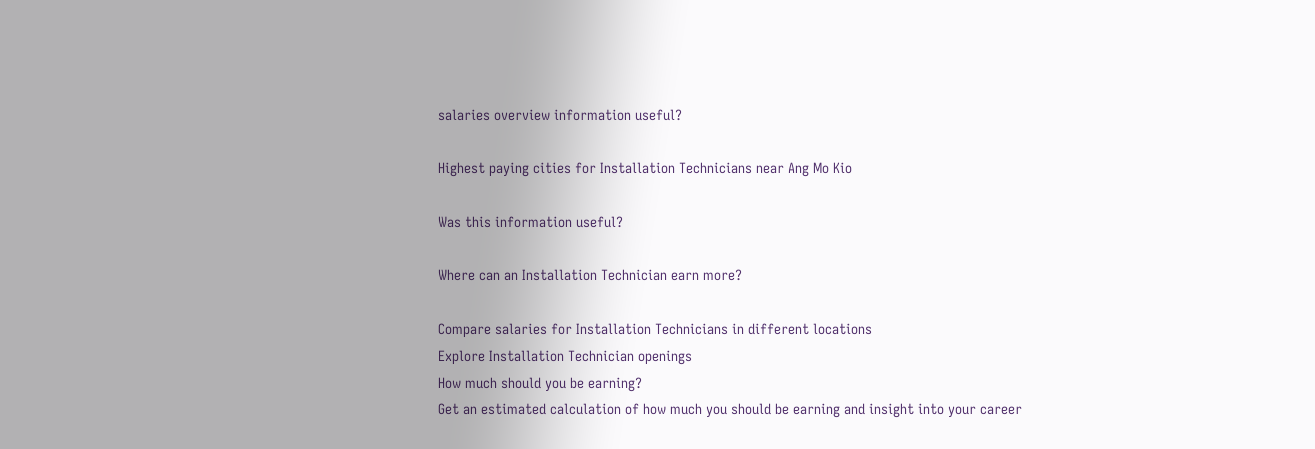salaries overview information useful?

Highest paying cities for Installation Technicians near Ang Mo Kio

Was this information useful?

Where can an Installation Technician earn more?

Compare salaries for Installation Technicians in different locations
Explore Installation Technician openings
How much should you be earning?
Get an estimated calculation of how much you should be earning and insight into your career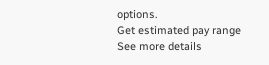options.
Get estimated pay range
See more details